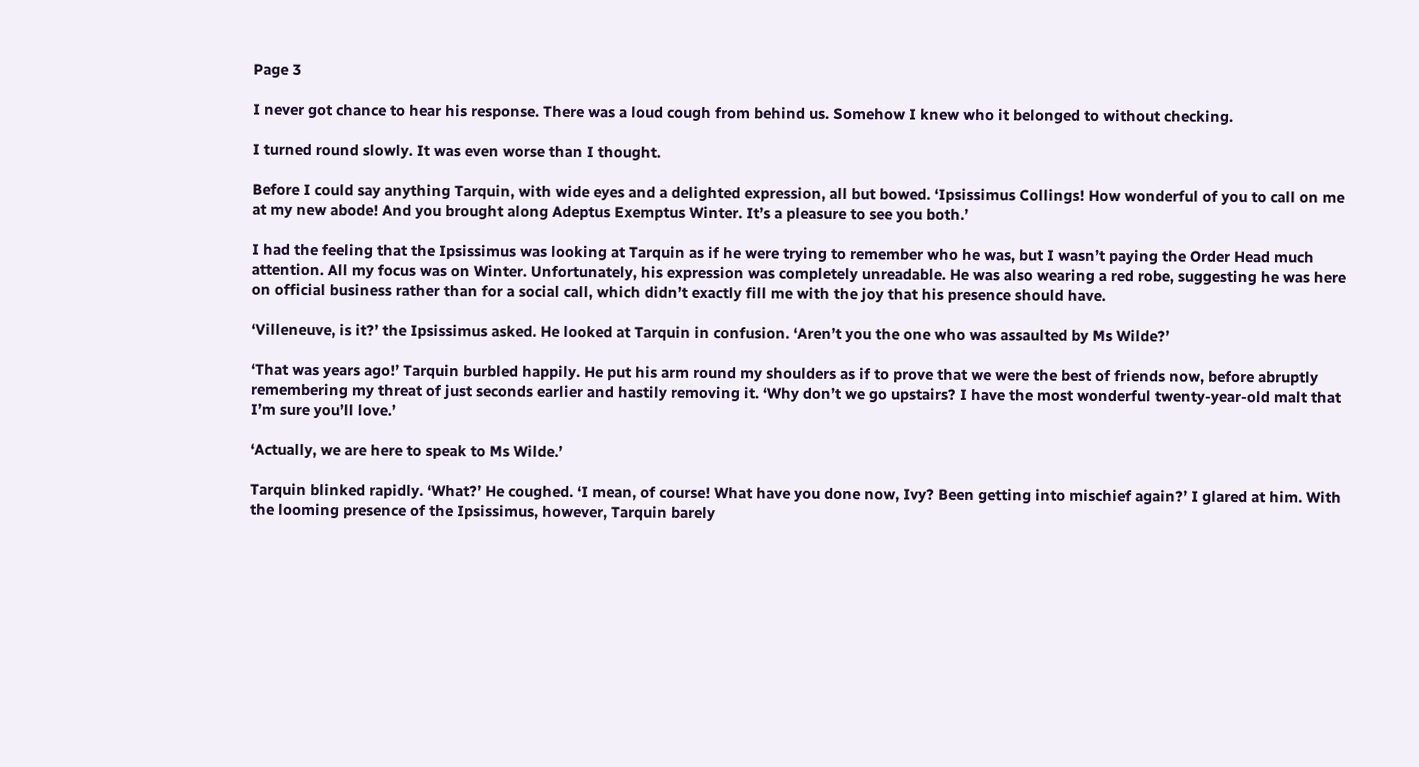Page 3

I never got chance to hear his response. There was a loud cough from behind us. Somehow I knew who it belonged to without checking.

I turned round slowly. It was even worse than I thought.

Before I could say anything Tarquin, with wide eyes and a delighted expression, all but bowed. ‘Ipsissimus Collings! How wonderful of you to call on me at my new abode! And you brought along Adeptus Exemptus Winter. It’s a pleasure to see you both.’

I had the feeling that the Ipsissimus was looking at Tarquin as if he were trying to remember who he was, but I wasn’t paying the Order Head much attention. All my focus was on Winter. Unfortunately, his expression was completely unreadable. He was also wearing a red robe, suggesting he was here on official business rather than for a social call, which didn’t exactly fill me with the joy that his presence should have.

‘Villeneuve, is it?’ the Ipsissimus asked. He looked at Tarquin in confusion. ‘Aren’t you the one who was assaulted by Ms Wilde?’

‘That was years ago!’ Tarquin burbled happily. He put his arm round my shoulders as if to prove that we were the best of friends now, before abruptly remembering my threat of just seconds earlier and hastily removing it. ‘Why don’t we go upstairs? I have the most wonderful twenty-year-old malt that I’m sure you’ll love.’

‘Actually, we are here to speak to Ms Wilde.’

Tarquin blinked rapidly. ‘What?’ He coughed. ‘I mean, of course! What have you done now, Ivy? Been getting into mischief again?’ I glared at him. With the looming presence of the Ipsissimus, however, Tarquin barely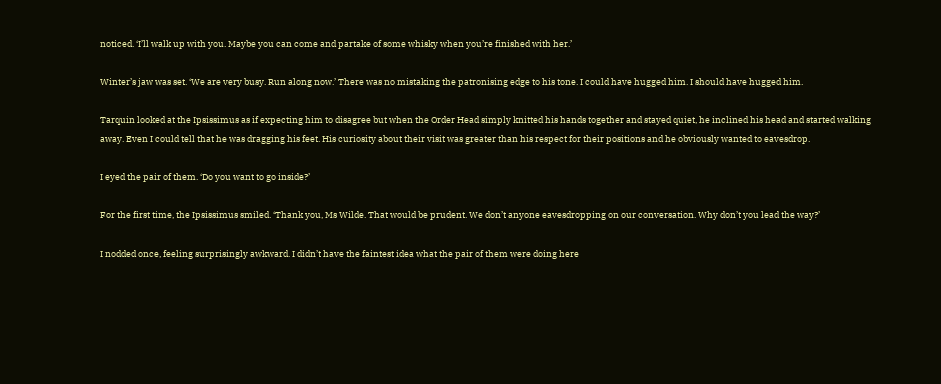noticed. ‘I’ll walk up with you. Maybe you can come and partake of some whisky when you’re finished with her.’

Winter’s jaw was set. ‘We are very busy. Run along now.’ There was no mistaking the patronising edge to his tone. I could have hugged him. I should have hugged him.

Tarquin looked at the Ipsissimus as if expecting him to disagree but when the Order Head simply knitted his hands together and stayed quiet, he inclined his head and started walking away. Even I could tell that he was dragging his feet. His curiosity about their visit was greater than his respect for their positions and he obviously wanted to eavesdrop.

I eyed the pair of them. ‘Do you want to go inside?’

For the first time, the Ipsissimus smiled. ‘Thank you, Ms Wilde. That would be prudent. We don’t anyone eavesdropping on our conversation. Why don’t you lead the way?’

I nodded once, feeling surprisingly awkward. I didn’t have the faintest idea what the pair of them were doing here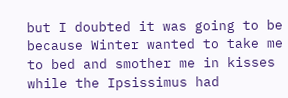but I doubted it was going to be because Winter wanted to take me to bed and smother me in kisses while the Ipsissimus had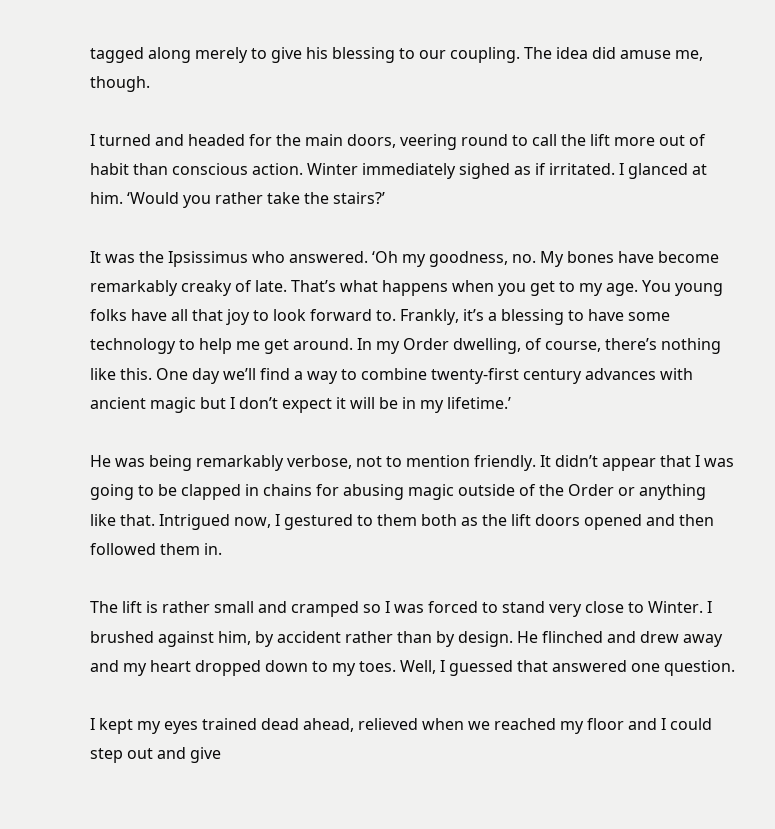tagged along merely to give his blessing to our coupling. The idea did amuse me, though.

I turned and headed for the main doors, veering round to call the lift more out of habit than conscious action. Winter immediately sighed as if irritated. I glanced at him. ‘Would you rather take the stairs?’

It was the Ipsissimus who answered. ‘Oh my goodness, no. My bones have become remarkably creaky of late. That’s what happens when you get to my age. You young folks have all that joy to look forward to. Frankly, it’s a blessing to have some technology to help me get around. In my Order dwelling, of course, there’s nothing like this. One day we’ll find a way to combine twenty-first century advances with ancient magic but I don’t expect it will be in my lifetime.’

He was being remarkably verbose, not to mention friendly. It didn’t appear that I was going to be clapped in chains for abusing magic outside of the Order or anything like that. Intrigued now, I gestured to them both as the lift doors opened and then followed them in.

The lift is rather small and cramped so I was forced to stand very close to Winter. I brushed against him, by accident rather than by design. He flinched and drew away and my heart dropped down to my toes. Well, I guessed that answered one question.

I kept my eyes trained dead ahead, relieved when we reached my floor and I could step out and give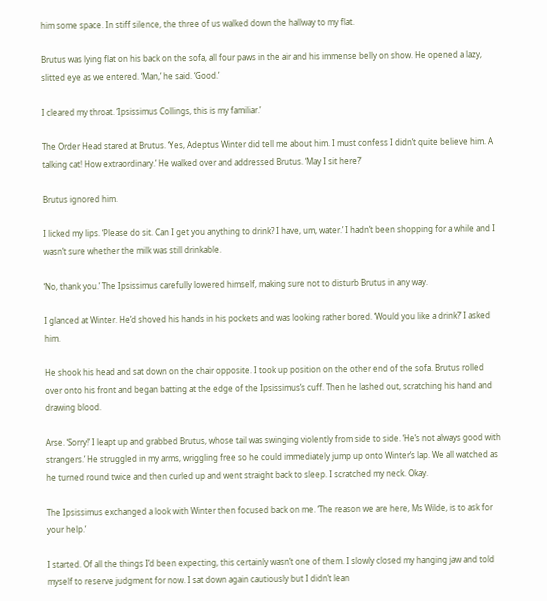him some space. In stiff silence, the three of us walked down the hallway to my flat.

Brutus was lying flat on his back on the sofa, all four paws in the air and his immense belly on show. He opened a lazy, slitted eye as we entered. ‘Man,’ he said. ‘Good.’

I cleared my throat. ‘Ipsissimus Collings, this is my familiar.’

The Order Head stared at Brutus. ‘Yes, Adeptus Winter did tell me about him. I must confess I didn’t quite believe him. A talking cat! How extraordinary.’ He walked over and addressed Brutus. ‘May I sit here?’

Brutus ignored him.

I licked my lips. ‘Please do sit. Can I get you anything to drink? I have, um, water.’ I hadn’t been shopping for a while and I wasn’t sure whether the milk was still drinkable.

‘No, thank you.’ The Ipsissimus carefully lowered himself, making sure not to disturb Brutus in any way.

I glanced at Winter. He’d shoved his hands in his pockets and was looking rather bored. ‘Would you like a drink?’ I asked him.

He shook his head and sat down on the chair opposite. I took up position on the other end of the sofa. Brutus rolled over onto his front and began batting at the edge of the Ipsissimus’s cuff. Then he lashed out, scratching his hand and drawing blood.

Arse. ‘Sorry!’ I leapt up and grabbed Brutus, whose tail was swinging violently from side to side. ‘He’s not always good with strangers.’ He struggled in my arms, wriggling free so he could immediately jump up onto Winter’s lap. We all watched as he turned round twice and then curled up and went straight back to sleep. I scratched my neck. Okay.

The Ipsissimus exchanged a look with Winter then focused back on me. ‘The reason we are here, Ms Wilde, is to ask for your help.’

I started. Of all the things I’d been expecting, this certainly wasn’t one of them. I slowly closed my hanging jaw and told myself to reserve judgment for now. I sat down again cautiously but I didn’t lean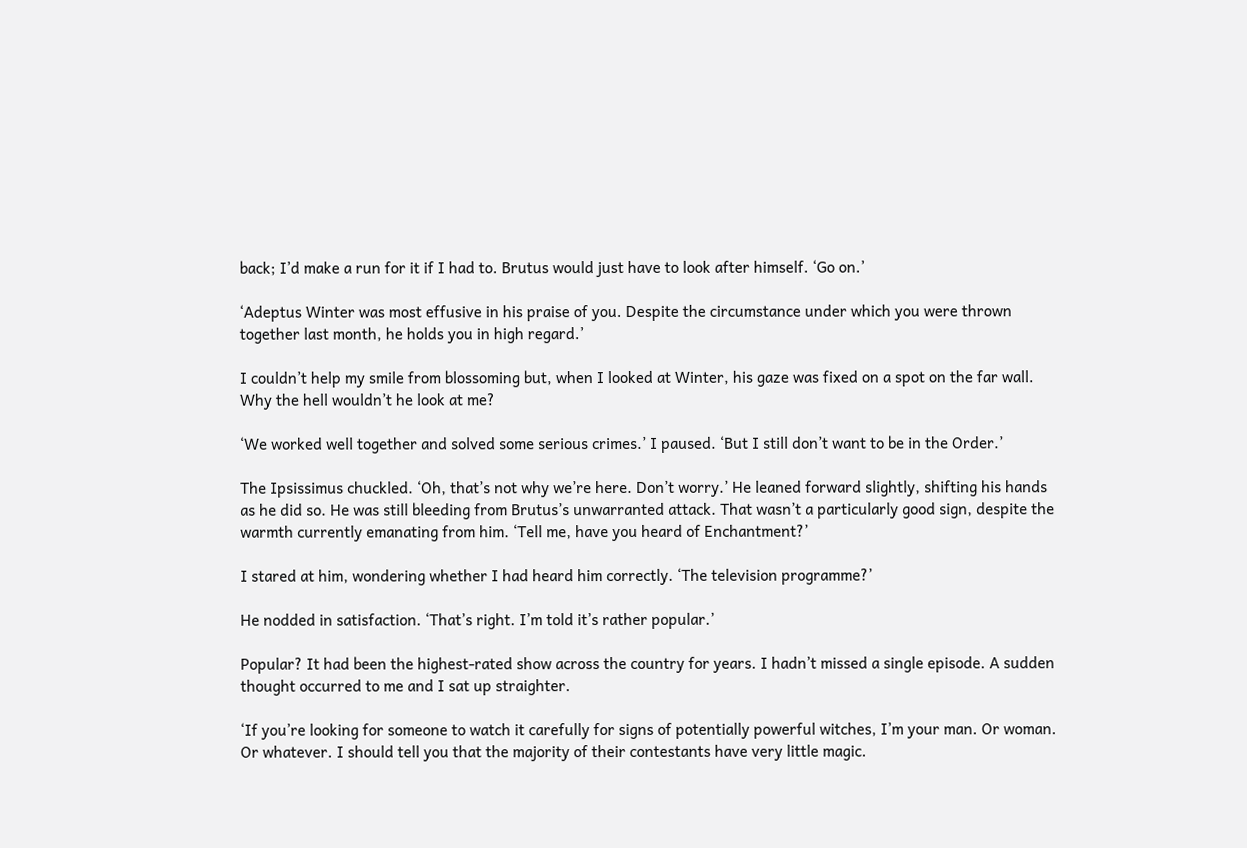back; I’d make a run for it if I had to. Brutus would just have to look after himself. ‘Go on.’

‘Adeptus Winter was most effusive in his praise of you. Despite the circumstance under which you were thrown together last month, he holds you in high regard.’

I couldn’t help my smile from blossoming but, when I looked at Winter, his gaze was fixed on a spot on the far wall. Why the hell wouldn’t he look at me?

‘We worked well together and solved some serious crimes.’ I paused. ‘But I still don’t want to be in the Order.’

The Ipsissimus chuckled. ‘Oh, that’s not why we’re here. Don’t worry.’ He leaned forward slightly, shifting his hands as he did so. He was still bleeding from Brutus’s unwarranted attack. That wasn’t a particularly good sign, despite the warmth currently emanating from him. ‘Tell me, have you heard of Enchantment?’

I stared at him, wondering whether I had heard him correctly. ‘The television programme?’

He nodded in satisfaction. ‘That’s right. I’m told it’s rather popular.’

Popular? It had been the highest-rated show across the country for years. I hadn’t missed a single episode. A sudden thought occurred to me and I sat up straighter.

‘If you’re looking for someone to watch it carefully for signs of potentially powerful witches, I’m your man. Or woman. Or whatever. I should tell you that the majority of their contestants have very little magic.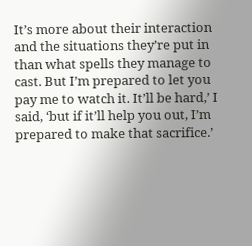It’s more about their interaction and the situations they’re put in than what spells they manage to cast. But I’m prepared to let you pay me to watch it. It’ll be hard,’ I said, ‘but if it’ll help you out, I’m prepared to make that sacrifice.’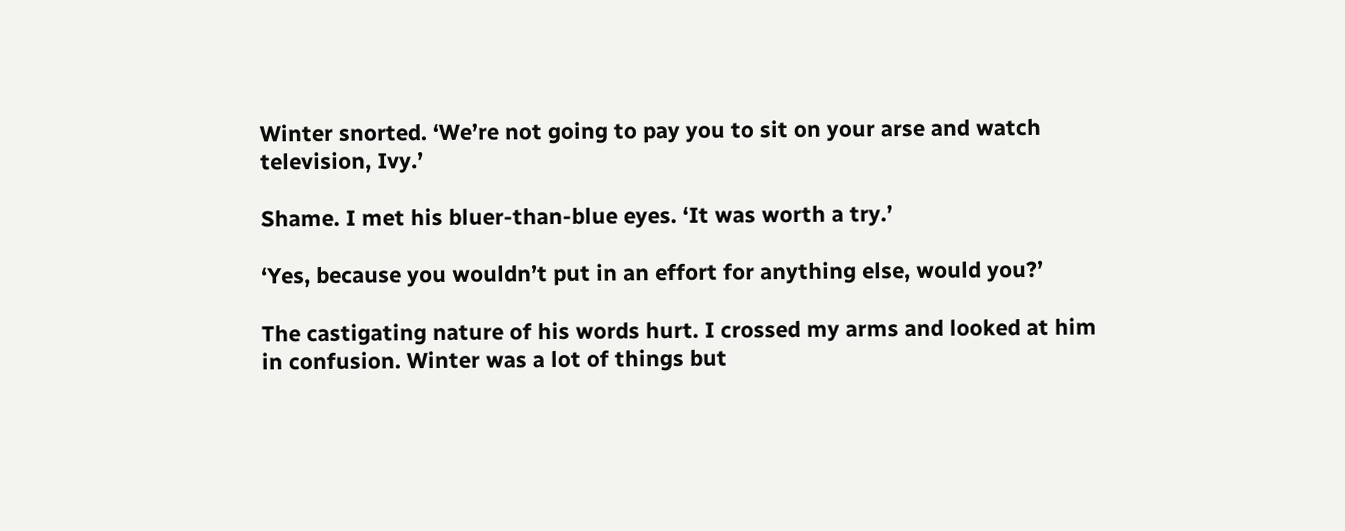Winter snorted. ‘We’re not going to pay you to sit on your arse and watch television, Ivy.’

Shame. I met his bluer-than-blue eyes. ‘It was worth a try.’

‘Yes, because you wouldn’t put in an effort for anything else, would you?’

The castigating nature of his words hurt. I crossed my arms and looked at him in confusion. Winter was a lot of things but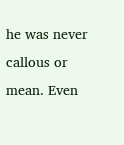he was never callous or mean. Even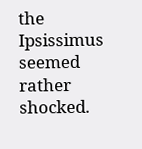the Ipsissimus seemed rather shocked.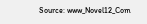Source: www_Novel12_Com